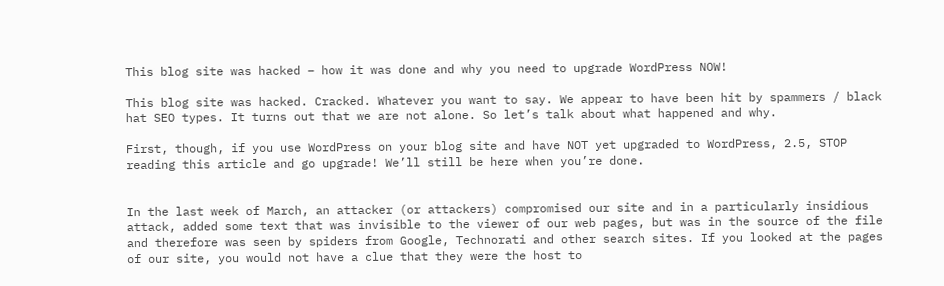This blog site was hacked – how it was done and why you need to upgrade WordPress NOW!

This blog site was hacked. Cracked. Whatever you want to say. We appear to have been hit by spammers / black hat SEO types. It turns out that we are not alone. So let’s talk about what happened and why.

First, though, if you use WordPress on your blog site and have NOT yet upgraded to WordPress, 2.5, STOP reading this article and go upgrade! We’ll still be here when you’re done.


In the last week of March, an attacker (or attackers) compromised our site and in a particularly insidious attack, added some text that was invisible to the viewer of our web pages, but was in the source of the file and therefore was seen by spiders from Google, Technorati and other search sites. If you looked at the pages of our site, you would not have a clue that they were the host to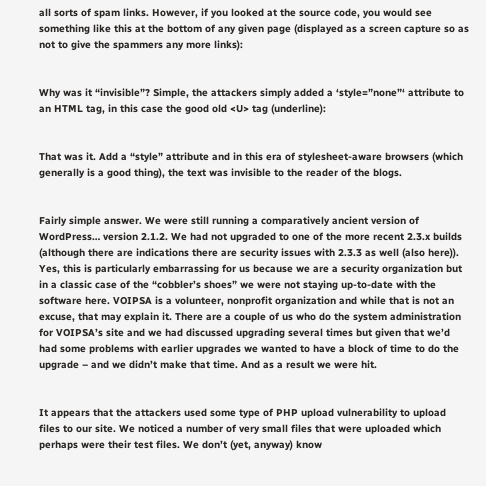all sorts of spam links. However, if you looked at the source code, you would see something like this at the bottom of any given page (displayed as a screen capture so as not to give the spammers any more links):


Why was it “invisible”? Simple, the attackers simply added a ‘style=”none”‘ attribute to an HTML tag, in this case the good old <U> tag (underline):


That was it. Add a “style” attribute and in this era of stylesheet-aware browsers (which generally is a good thing), the text was invisible to the reader of the blogs.


Fairly simple answer. We were still running a comparatively ancient version of WordPress… version 2.1.2. We had not upgraded to one of the more recent 2.3.x builds (although there are indications there are security issues with 2.3.3 as well (also here)). Yes, this is particularly embarrassing for us because we are a security organization but in a classic case of the “cobbler’s shoes” we were not staying up-to-date with the software here. VOIPSA is a volunteer, nonprofit organization and while that is not an excuse, that may explain it. There are a couple of us who do the system administration for VOIPSA’s site and we had discussed upgrading several times but given that we’d had some problems with earlier upgrades we wanted to have a block of time to do the upgrade – and we didn’t make that time. And as a result we were hit.


It appears that the attackers used some type of PHP upload vulnerability to upload files to our site. We noticed a number of very small files that were uploaded which perhaps were their test files. We don’t (yet, anyway) know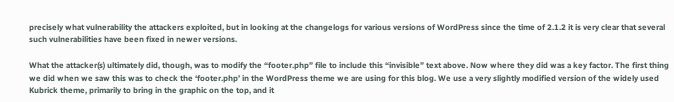precisely what vulnerability the attackers exploited, but in looking at the changelogs for various versions of WordPress since the time of 2.1.2 it is very clear that several such vulnerabilities have been fixed in newer versions.

What the attacker(s) ultimately did, though, was to modify the “footer.php” file to include this “invisible” text above. Now where they did was a key factor. The first thing we did when we saw this was to check the ‘footer.php’ in the WordPress theme we are using for this blog. We use a very slightly modified version of the widely used Kubrick theme, primarily to bring in the graphic on the top, and it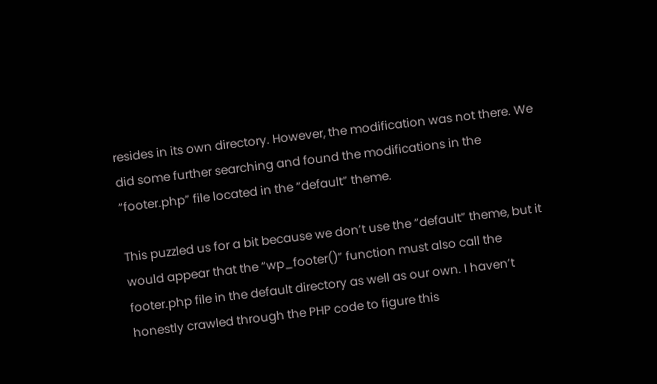resides in its own directory. However, the modification was not there. We did some further searching and found the modifications in the “footer.php” file located in the “default” theme.

This puzzled us for a bit because we don’t use the “default” theme, but it would appear that the “wp_footer()” function must also call the footer.php file in the default directory as well as our own. I haven’t honestly crawled through the PHP code to figure this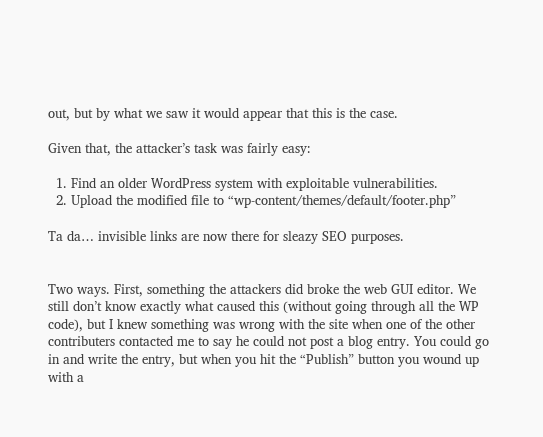out, but by what we saw it would appear that this is the case.

Given that, the attacker’s task was fairly easy:

  1. Find an older WordPress system with exploitable vulnerabilities.
  2. Upload the modified file to “wp-content/themes/default/footer.php”

Ta da… invisible links are now there for sleazy SEO purposes.


Two ways. First, something the attackers did broke the web GUI editor. We still don’t know exactly what caused this (without going through all the WP code), but I knew something was wrong with the site when one of the other contributers contacted me to say he could not post a blog entry. You could go in and write the entry, but when you hit the “Publish” button you wound up with a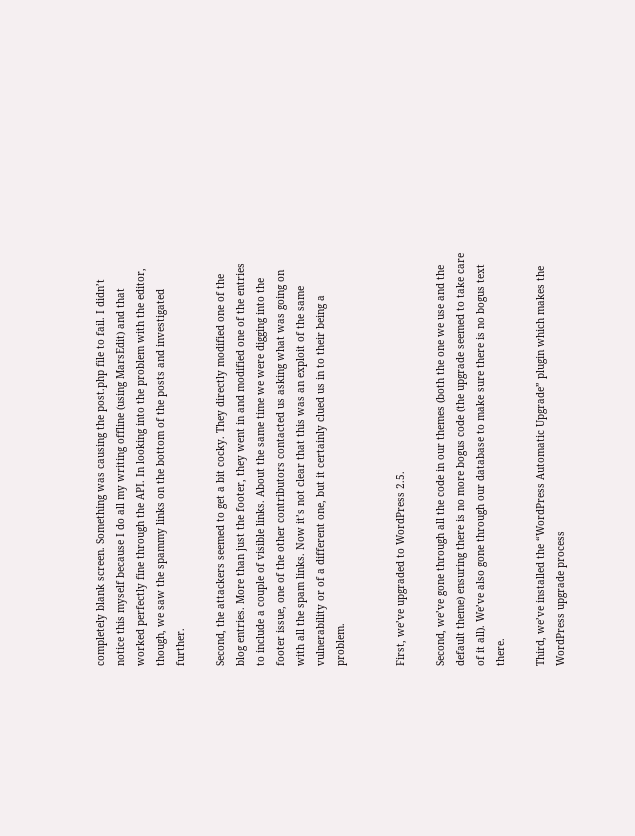completely blank screen. Something was causing the post.php file to fail. I didn’t notice this myself because I do all my writing offline (using MarsEdit) and that worked perfectly fine through the API. In looking into the problem with the editor, though, we saw the spammy links on the bottom of the posts and investigated further.

Second, the attackers seemed to get a bit cocky. They directly modified one of the blog entries. More than just the footer, they went in and modified one of the entries to include a couple of visible links. About the same time we were digging into the footer issue, one of the other contributors contacted us asking what was going on with all the spam links. Now it’s not clear that this was an exploit of the same vulnerability or of a different one, but it certainly clued us in to their being a problem.


First, we’ve upgraded to WordPress 2.5.

Second, we’ve gone through all the code in our themes (both the one we use and the default theme) ensuring there is no more bogus code (the upgrade seemed to take care of it all). We’ve also gone through our database to make sure there is no bogus text there.

Third, we’ve installed the “WordPress Automatic Upgrade” plugin which makes the WordPress upgrade process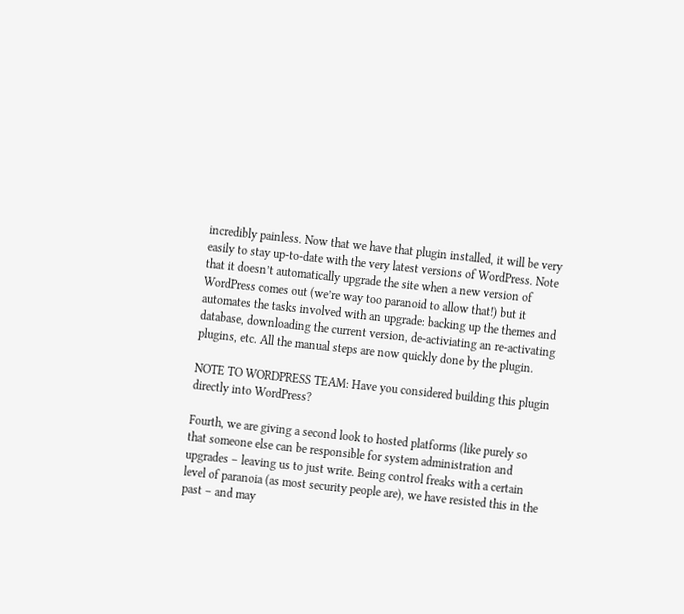incredibly painless. Now that we have that plugin installed, it will be very easily to stay up-to-date with the very latest versions of WordPress. Note that it doesn’t automatically upgrade the site when a new version of WordPress comes out (we’re way too paranoid to allow that!) but it automates the tasks involved with an upgrade: backing up the themes and database, downloading the current version, de-activiating an re-activating plugins, etc. All the manual steps are now quickly done by the plugin.

NOTE TO WORDPRESS TEAM: Have you considered building this plugin directly into WordPress?

Fourth, we are giving a second look to hosted platforms (like purely so that someone else can be responsible for system administration and upgrades – leaving us to just write. Being control freaks with a certain level of paranoia (as most security people are), we have resisted this in the past – and may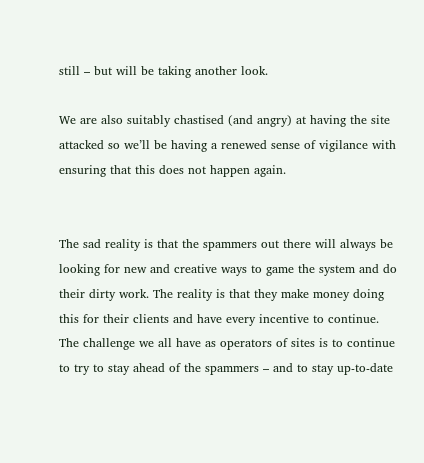still – but will be taking another look.

We are also suitably chastised (and angry) at having the site attacked so we’ll be having a renewed sense of vigilance with ensuring that this does not happen again.


The sad reality is that the spammers out there will always be looking for new and creative ways to game the system and do their dirty work. The reality is that they make money doing this for their clients and have every incentive to continue. The challenge we all have as operators of sites is to continue to try to stay ahead of the spammers – and to stay up-to-date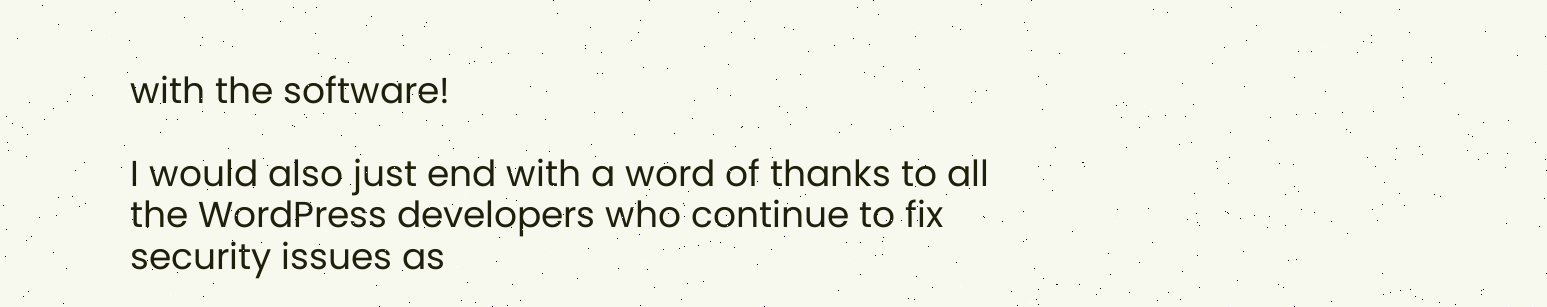with the software!

I would also just end with a word of thanks to all the WordPress developers who continue to fix security issues as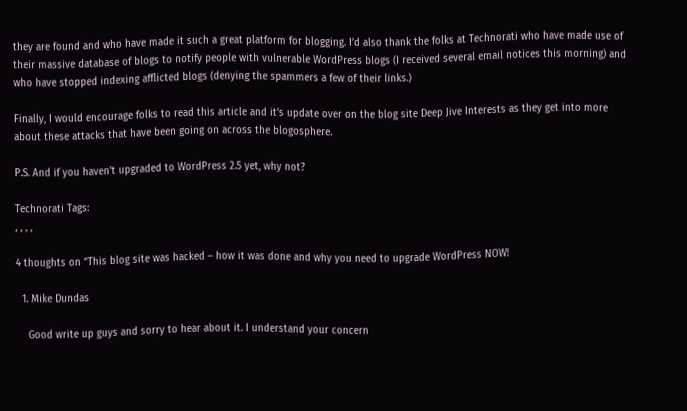they are found and who have made it such a great platform for blogging. I’d also thank the folks at Technorati who have made use of their massive database of blogs to notify people with vulnerable WordPress blogs (I received several email notices this morning) and who have stopped indexing afflicted blogs (denying the spammers a few of their links.)

Finally, I would encourage folks to read this article and it’s update over on the blog site Deep Jive Interests as they get into more about these attacks that have been going on across the blogosphere.

P.S. And if you haven’t upgraded to WordPress 2.5 yet, why not?

Technorati Tags:
, , , ,

4 thoughts on “This blog site was hacked – how it was done and why you need to upgrade WordPress NOW!

  1. Mike Dundas

    Good write up guys and sorry to hear about it. I understand your concern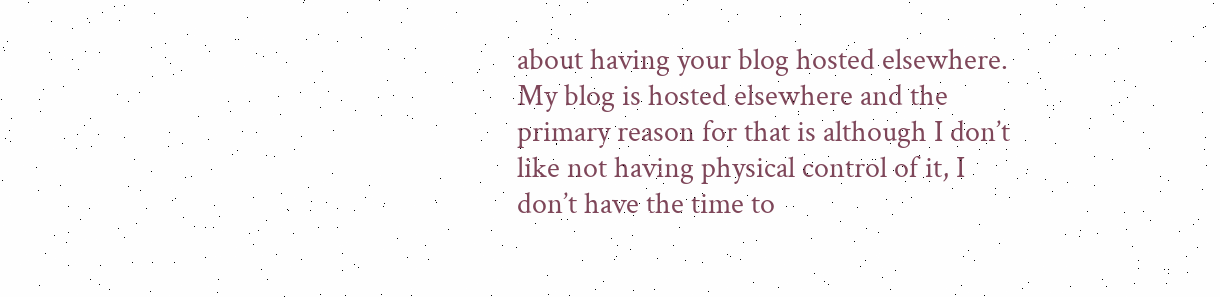about having your blog hosted elsewhere. My blog is hosted elsewhere and the primary reason for that is although I don’t like not having physical control of it, I don’t have the time to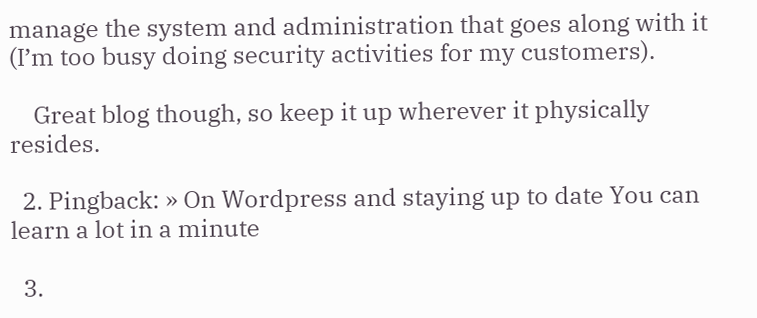manage the system and administration that goes along with it (I’m too busy doing security activities for my customers).

    Great blog though, so keep it up wherever it physically resides.

  2. Pingback: » On Wordpress and staying up to date You can learn a lot in a minute

  3.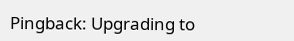Pingback: Upgrading to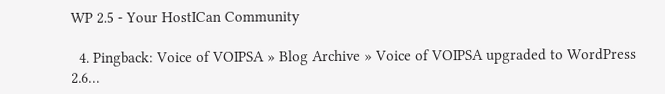WP 2.5 - Your HostICan Community

  4. Pingback: Voice of VOIPSA » Blog Archive » Voice of VOIPSA upgraded to WordPress 2.6…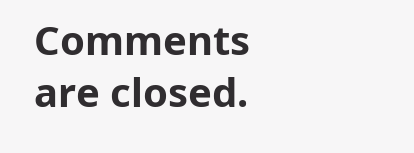Comments are closed.